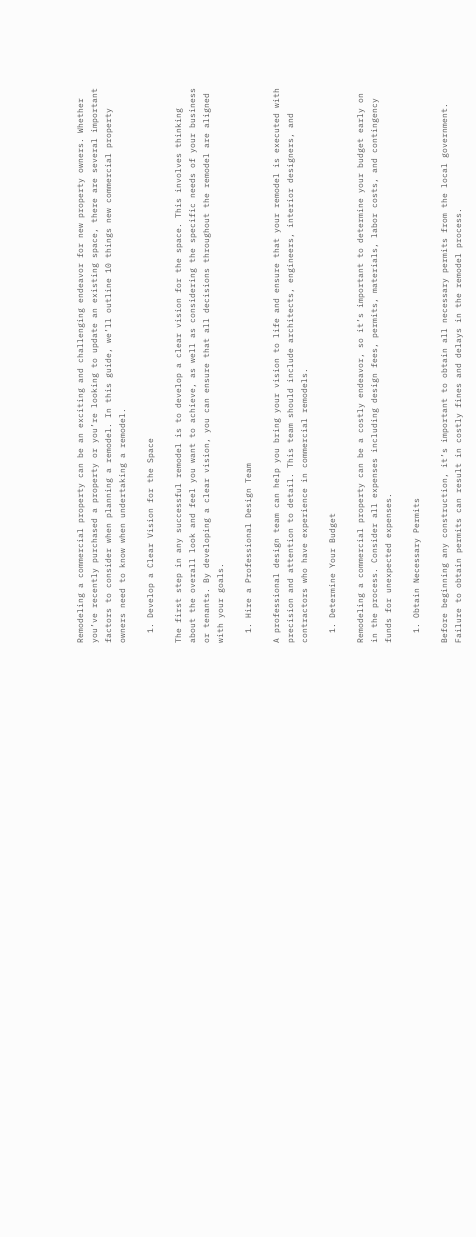Remodeling a commercial property can be an exciting and challenging endeavor for new property owners. Whether you’ve recently purchased a property or you’re looking to update an existing space, there are several important factors to consider when planning a remodel. In this guide, we’ll outline 10 things new commercial property owners need to know when undertaking a remodel.

  1. Develop a Clear Vision for the Space

The first step in any successful remodel is to develop a clear vision for the space. This involves thinking about the overall look and feel you want to achieve, as well as considering the specific needs of your business or tenants. By developing a clear vision, you can ensure that all decisions throughout the remodel are aligned with your goals.

  1. Hire a Professional Design Team

A professional design team can help you bring your vision to life and ensure that your remodel is executed with precision and attention to detail. This team should include architects, engineers, interior designers, and contractors who have experience in commercial remodels.

  1. Determine Your Budget

Remodeling a commercial property can be a costly endeavor, so it’s important to determine your budget early on in the process. Consider all expenses including design fees, permits, materials, labor costs, and contingency funds for unexpected expenses.

  1. Obtain Necessary Permits

Before beginning any construction, it’s important to obtain all necessary permits from the local government. Failure to obtain permits can result in costly fines and delays in the remodel process.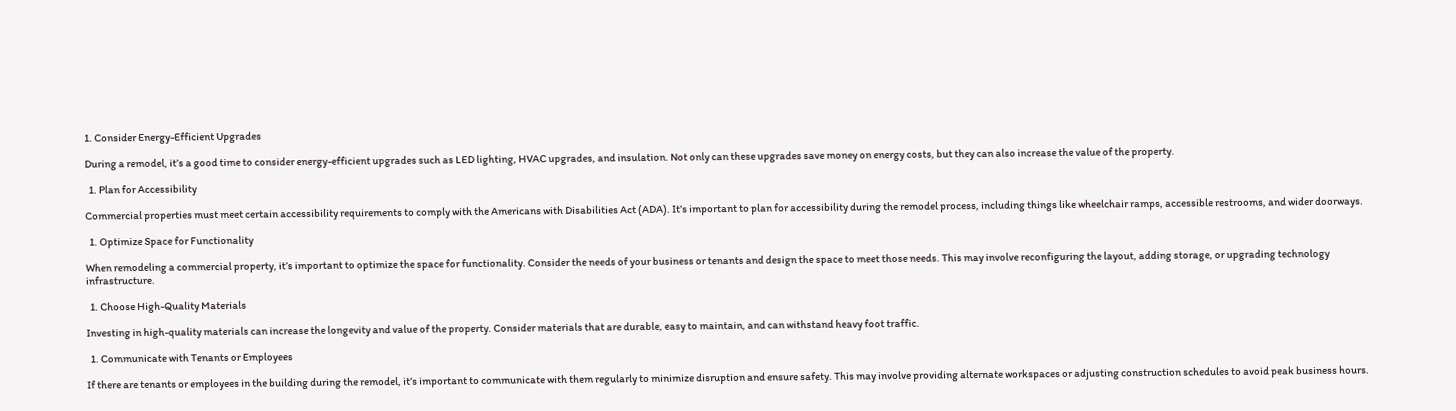1. Consider Energy-Efficient Upgrades

During a remodel, it’s a good time to consider energy-efficient upgrades such as LED lighting, HVAC upgrades, and insulation. Not only can these upgrades save money on energy costs, but they can also increase the value of the property.

  1. Plan for Accessibility

Commercial properties must meet certain accessibility requirements to comply with the Americans with Disabilities Act (ADA). It’s important to plan for accessibility during the remodel process, including things like wheelchair ramps, accessible restrooms, and wider doorways.

  1. Optimize Space for Functionality

When remodeling a commercial property, it’s important to optimize the space for functionality. Consider the needs of your business or tenants and design the space to meet those needs. This may involve reconfiguring the layout, adding storage, or upgrading technology infrastructure.

  1. Choose High-Quality Materials

Investing in high-quality materials can increase the longevity and value of the property. Consider materials that are durable, easy to maintain, and can withstand heavy foot traffic.

  1. Communicate with Tenants or Employees

If there are tenants or employees in the building during the remodel, it’s important to communicate with them regularly to minimize disruption and ensure safety. This may involve providing alternate workspaces or adjusting construction schedules to avoid peak business hours.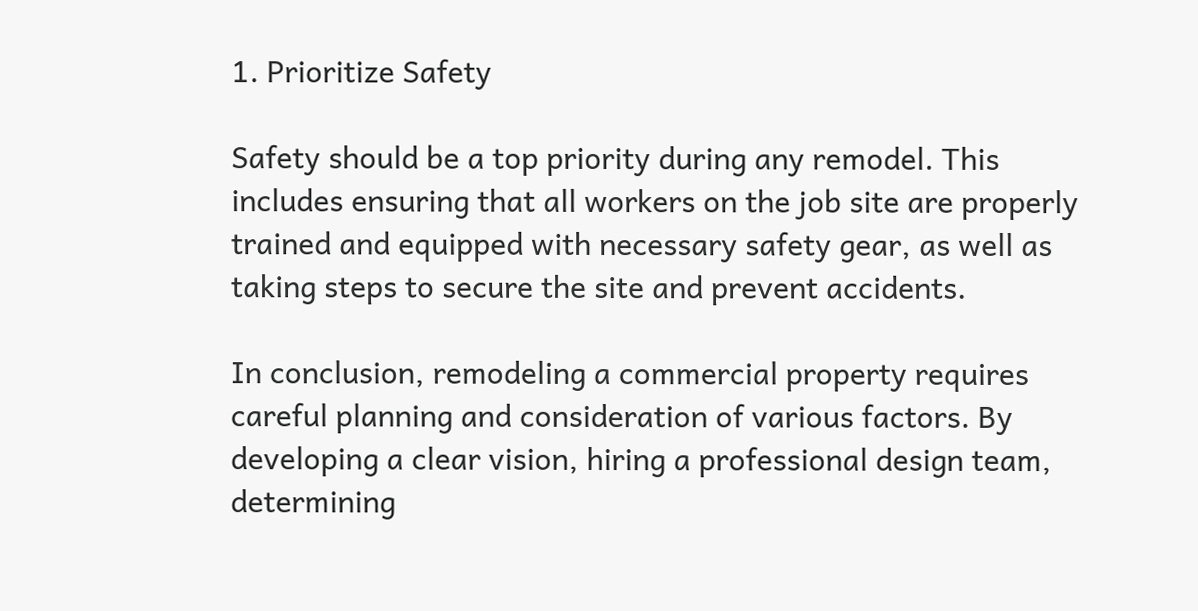1. Prioritize Safety

Safety should be a top priority during any remodel. This includes ensuring that all workers on the job site are properly trained and equipped with necessary safety gear, as well as taking steps to secure the site and prevent accidents.

In conclusion, remodeling a commercial property requires careful planning and consideration of various factors. By developing a clear vision, hiring a professional design team, determining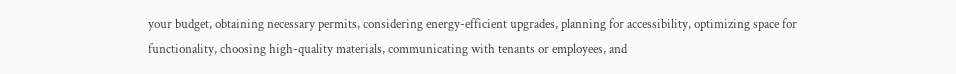your budget, obtaining necessary permits, considering energy-efficient upgrades, planning for accessibility, optimizing space for functionality, choosing high-quality materials, communicating with tenants or employees, and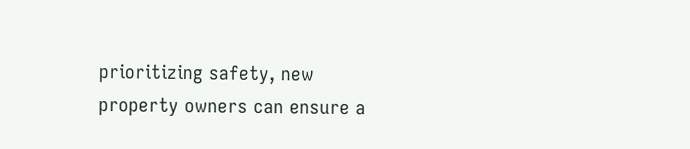prioritizing safety, new property owners can ensure a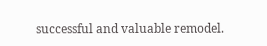successful and valuable remodel.